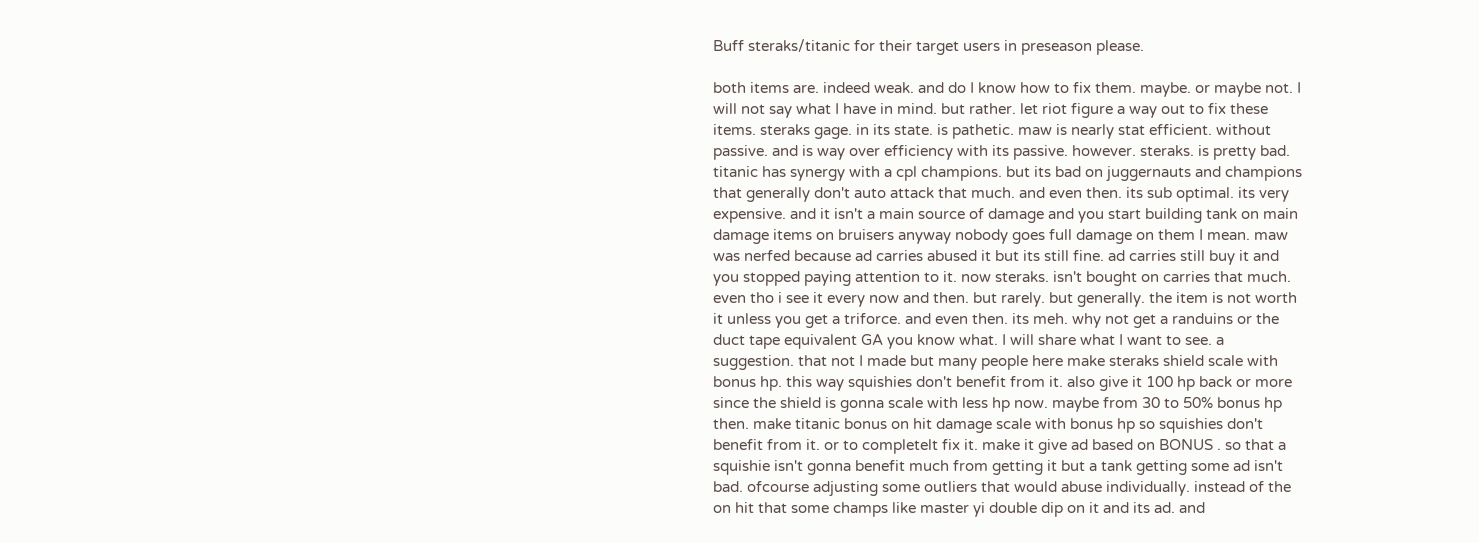Buff steraks/titanic for their target users in preseason please.

both items are. indeed weak. and do I know how to fix them. maybe. or maybe not. I will not say what I have in mind. but rather. let riot figure a way out to fix these items. steraks gage. in its state. is pathetic. maw is nearly stat efficient. without passive. and is way over efficiency with its passive. however. steraks. is pretty bad. titanic has synergy with a cpl champions. but its bad on juggernauts and champions that generally don't auto attack that much. and even then. its sub optimal. its very expensive. and it isn't a main source of damage and you start building tank on main damage items on bruisers anyway nobody goes full damage on them I mean. maw was nerfed because ad carries abused it but its still fine. ad carries still buy it and you stopped paying attention to it. now steraks. isn't bought on carries that much. even tho i see it every now and then. but rarely. but generally. the item is not worth it unless you get a triforce. and even then. its meh. why not get a randuins or the duct tape equivalent GA you know what. I will share what I want to see. a suggestion. that not I made but many people here make steraks shield scale with bonus hp. this way squishies don't benefit from it. also give it 100 hp back or more since the shield is gonna scale with less hp now. maybe from 30 to 50% bonus hp then. make titanic bonus on hit damage scale with bonus hp so squishies don't benefit from it. or to completelt fix it. make it give ad based on BONUS . so that a squishie isn't gonna benefit much from getting it but a tank getting some ad isn't bad. ofcourse adjusting some outliers that would abuse individually. instead of the on hit that some champs like master yi double dip on it and its ad. and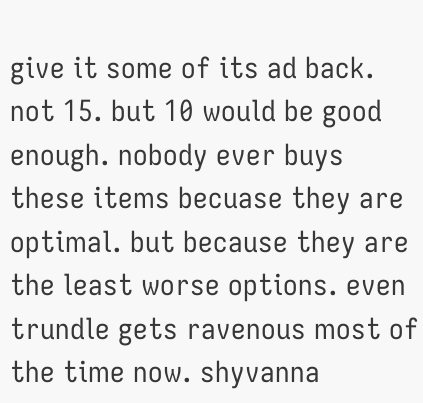give it some of its ad back. not 15. but 10 would be good enough. nobody ever buys these items becuase they are optimal. but because they are the least worse options. even trundle gets ravenous most of the time now. shyvanna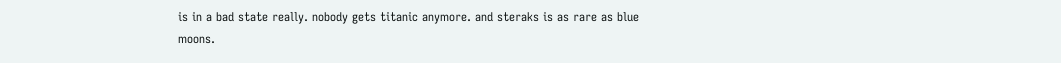is in a bad state really. nobody gets titanic anymore. and steraks is as rare as blue moons.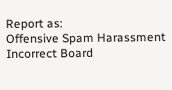Report as:
Offensive Spam Harassment Incorrect Board